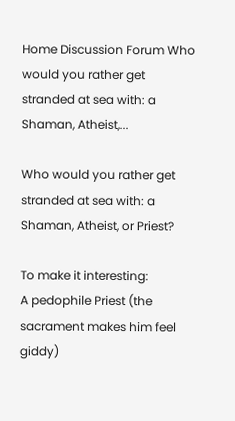Home Discussion Forum Who would you rather get stranded at sea with: a Shaman, Atheist,...

Who would you rather get stranded at sea with: a Shaman, Atheist, or Priest?

To make it interesting:
A pedophile Priest (the sacrament makes him feel giddy)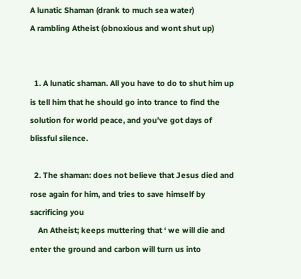A lunatic Shaman (drank to much sea water)
A rambling Atheist (obnoxious and wont shut up)


  1. A lunatic shaman. All you have to do to shut him up is tell him that he should go into trance to find the solution for world peace, and you’ve got days of blissful silence.

  2. The shaman: does not believe that Jesus died and rose again for him, and tries to save himself by sacrificing you
    An Atheist; keeps muttering that ‘ we will die and enter the ground and carbon will turn us into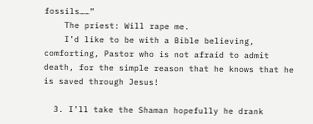fossils……”
    The priest: Will rape me.
    I’d like to be with a Bible believing, comforting, Pastor who is not afraid to admit death, for the simple reason that he knows that he is saved through Jesus!

  3. I’ll take the Shaman hopefully he drank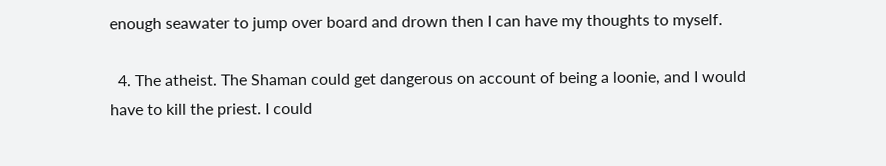enough seawater to jump over board and drown then I can have my thoughts to myself.

  4. The atheist. The Shaman could get dangerous on account of being a loonie, and I would have to kill the priest. I could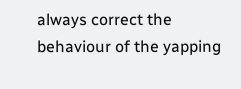always correct the behaviour of the yapping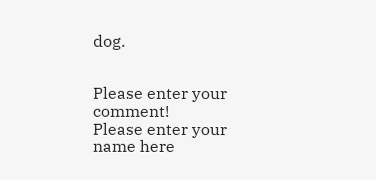dog.


Please enter your comment!
Please enter your name here